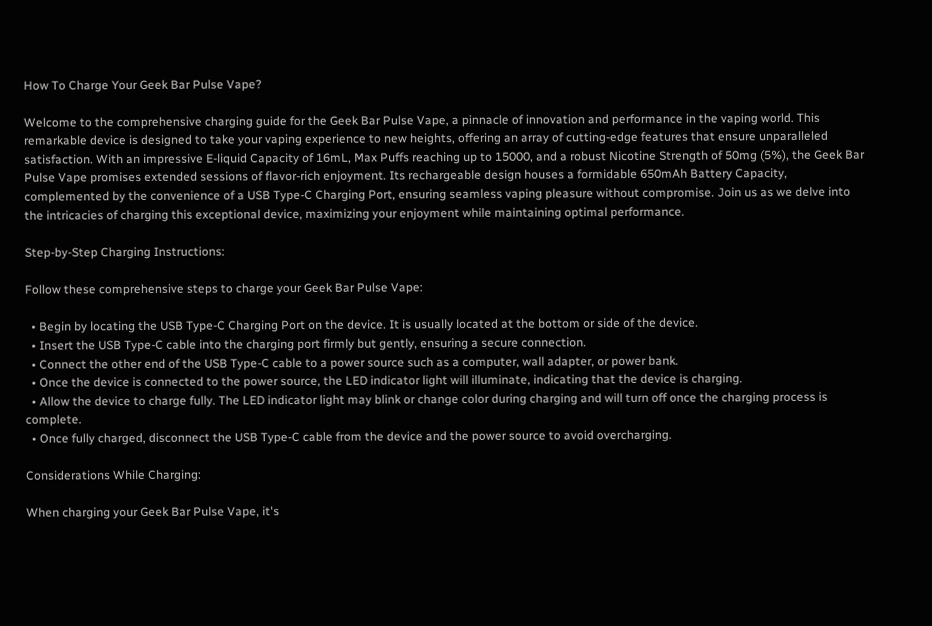How To Charge Your Geek Bar Pulse Vape?

Welcome to the comprehensive charging guide for the Geek Bar Pulse Vape, a pinnacle of innovation and performance in the vaping world. This remarkable device is designed to take your vaping experience to new heights, offering an array of cutting-edge features that ensure unparalleled satisfaction. With an impressive E-liquid Capacity of 16mL, Max Puffs reaching up to 15000, and a robust Nicotine Strength of 50mg (5%), the Geek Bar Pulse Vape promises extended sessions of flavor-rich enjoyment. Its rechargeable design houses a formidable 650mAh Battery Capacity, complemented by the convenience of a USB Type-C Charging Port, ensuring seamless vaping pleasure without compromise. Join us as we delve into the intricacies of charging this exceptional device, maximizing your enjoyment while maintaining optimal performance.

Step-by-Step Charging Instructions:

Follow these comprehensive steps to charge your Geek Bar Pulse Vape:

  • Begin by locating the USB Type-C Charging Port on the device. It is usually located at the bottom or side of the device.
  • Insert the USB Type-C cable into the charging port firmly but gently, ensuring a secure connection.
  • Connect the other end of the USB Type-C cable to a power source such as a computer, wall adapter, or power bank.
  • Once the device is connected to the power source, the LED indicator light will illuminate, indicating that the device is charging.
  • Allow the device to charge fully. The LED indicator light may blink or change color during charging and will turn off once the charging process is complete.
  • Once fully charged, disconnect the USB Type-C cable from the device and the power source to avoid overcharging.

Considerations While Charging:

When charging your Geek Bar Pulse Vape, it's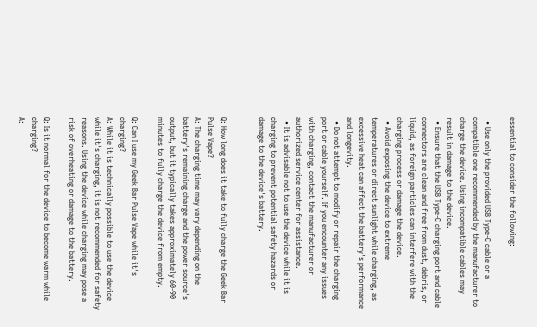essential to consider the following:

  • Use only the provided USB Type-C cable or a compatible one recommended by the manufacturer to charge the device. Using incompatible cables may result in damage to the device.
  • Ensure that the USB Type-C charging port and cable connectors are clean and free from dust, debris, or liquid, as foreign particles can interfere with the charging process or damage the device.
  • Avoid exposing the device to extreme temperatures or direct sunlight while charging, as excessive heat can affect the battery's performance and longevity.
  • Do not attempt to modify or repair the charging port or cable yourself. If you encounter any issues with charging, contact the manufacturer or authorized service center for assistance.
  • It is advisable not to use the device while it is charging to prevent potential safety hazards or damage to the device's battery.


Q: How long does it take to fully charge the Geek Bar Pulse Vape?
A: The charging time may vary depending on the battery's remaining charge and the power source's output, but it typically takes approximately 60-90 minutes to fully charge the device from empty.

Q: Can I use my Geek Bar Pulse Vape while it's charging?
A: While it is technically possible to use the device while it's charging, it is not recommended for safety reasons. Using the device while charging may pose a risk of overheating or damage to the battery.

Q: Is it normal for the device to become warm while charging?
A: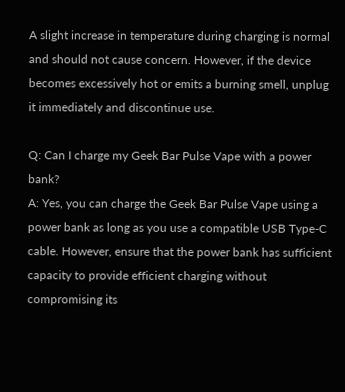A slight increase in temperature during charging is normal and should not cause concern. However, if the device becomes excessively hot or emits a burning smell, unplug it immediately and discontinue use.

Q: Can I charge my Geek Bar Pulse Vape with a power bank?
A: Yes, you can charge the Geek Bar Pulse Vape using a power bank as long as you use a compatible USB Type-C cable. However, ensure that the power bank has sufficient capacity to provide efficient charging without compromising its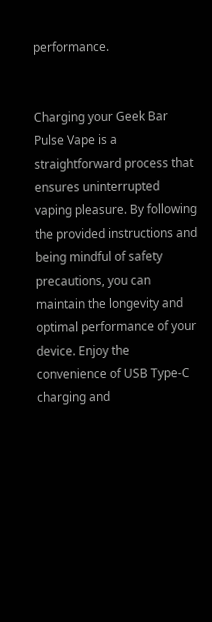performance.


Charging your Geek Bar Pulse Vape is a straightforward process that ensures uninterrupted vaping pleasure. By following the provided instructions and being mindful of safety precautions, you can maintain the longevity and optimal performance of your device. Enjoy the convenience of USB Type-C charging and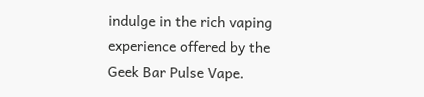indulge in the rich vaping experience offered by the Geek Bar Pulse Vape.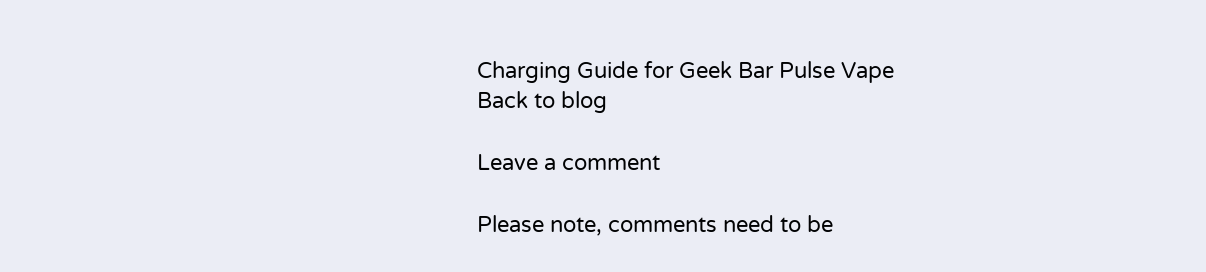Charging Guide for Geek Bar Pulse Vape
Back to blog

Leave a comment

Please note, comments need to be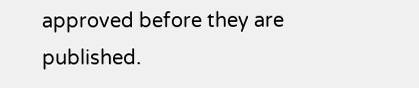approved before they are published.